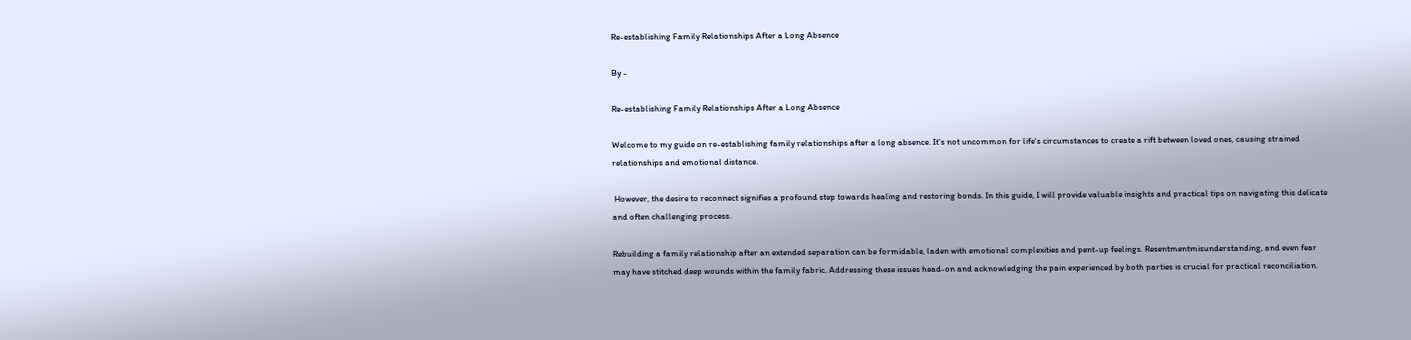Re-establishing Family Relationships After a Long Absence

By -

Re-establishing Family Relationships After a Long Absence

Welcome to my guide on re-establishing family relationships after a long absence. It's not uncommon for life's circumstances to create a rift between loved ones, causing strained relationships and emotional distance.

 However, the desire to reconnect signifies a profound step towards healing and restoring bonds. In this guide, I will provide valuable insights and practical tips on navigating this delicate and often challenging process.

Rebuilding a family relationship after an extended separation can be formidable, laden with emotional complexities and pent-up feelings. Resentmentmisunderstanding, and even fear may have stitched deep wounds within the family fabric. Addressing these issues head-on and acknowledging the pain experienced by both parties is crucial for practical reconciliation.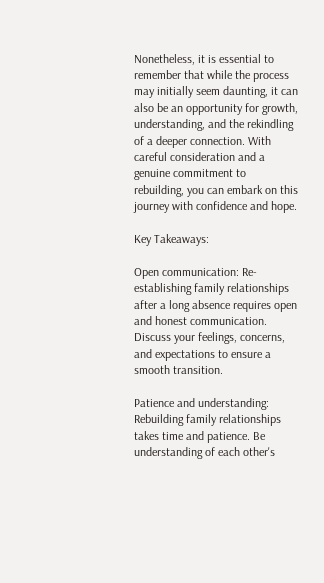Nonetheless, it is essential to remember that while the process may initially seem daunting, it can also be an opportunity for growth, understanding, and the rekindling of a deeper connection. With careful consideration and a genuine commitment to rebuilding, you can embark on this journey with confidence and hope.

Key Takeaways:

Open communication: Re-establishing family relationships after a long absence requires open and honest communication. Discuss your feelings, concerns, and expectations to ensure a smooth transition.

Patience and understanding: Rebuilding family relationships takes time and patience. Be understanding of each other's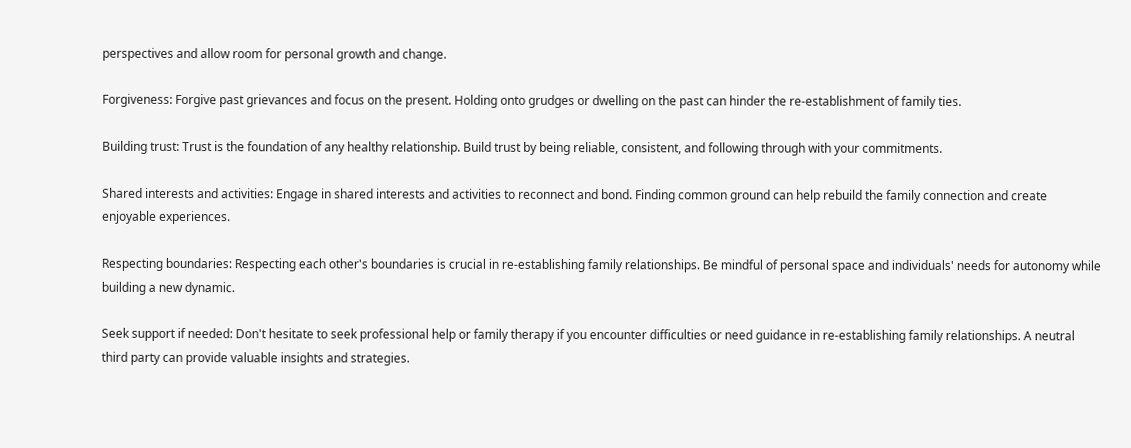perspectives and allow room for personal growth and change.

Forgiveness: Forgive past grievances and focus on the present. Holding onto grudges or dwelling on the past can hinder the re-establishment of family ties.

Building trust: Trust is the foundation of any healthy relationship. Build trust by being reliable, consistent, and following through with your commitments.

Shared interests and activities: Engage in shared interests and activities to reconnect and bond. Finding common ground can help rebuild the family connection and create enjoyable experiences.

Respecting boundaries: Respecting each other's boundaries is crucial in re-establishing family relationships. Be mindful of personal space and individuals' needs for autonomy while building a new dynamic.

Seek support if needed: Don't hesitate to seek professional help or family therapy if you encounter difficulties or need guidance in re-establishing family relationships. A neutral third party can provide valuable insights and strategies.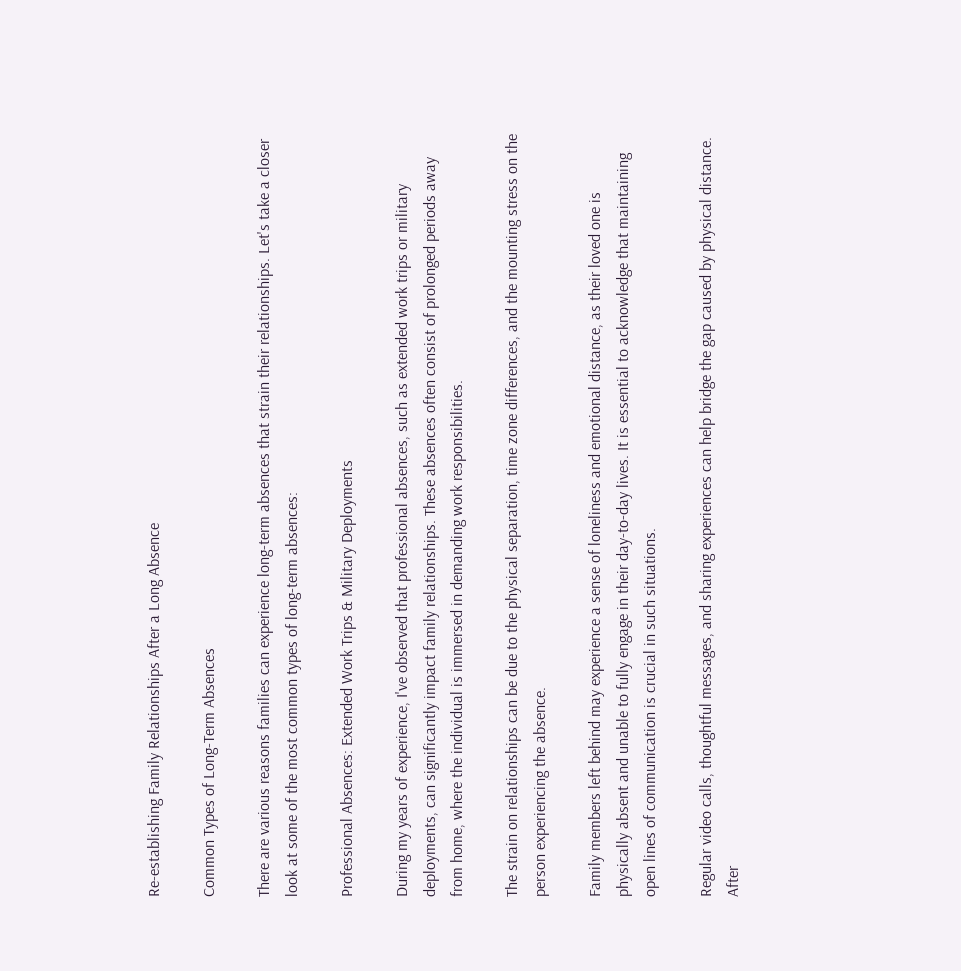Re-establishing Family Relationships After a Long Absence

Common Types of Long-Term Absences

There are various reasons families can experience long-term absences that strain their relationships. Let's take a closer look at some of the most common types of long-term absences:

Professional Absences: Extended Work Trips & Military Deployments

During my years of experience, I've observed that professional absences, such as extended work trips or military deployments, can significantly impact family relationships. These absences often consist of prolonged periods away from home, where the individual is immersed in demanding work responsibilities.

The strain on relationships can be due to the physical separation, time zone differences, and the mounting stress on the person experiencing the absence.

Family members left behind may experience a sense of loneliness and emotional distance, as their loved one is physically absent and unable to fully engage in their day-to-day lives. It is essential to acknowledge that maintaining open lines of communication is crucial in such situations.

Regular video calls, thoughtful messages, and sharing experiences can help bridge the gap caused by physical distance. After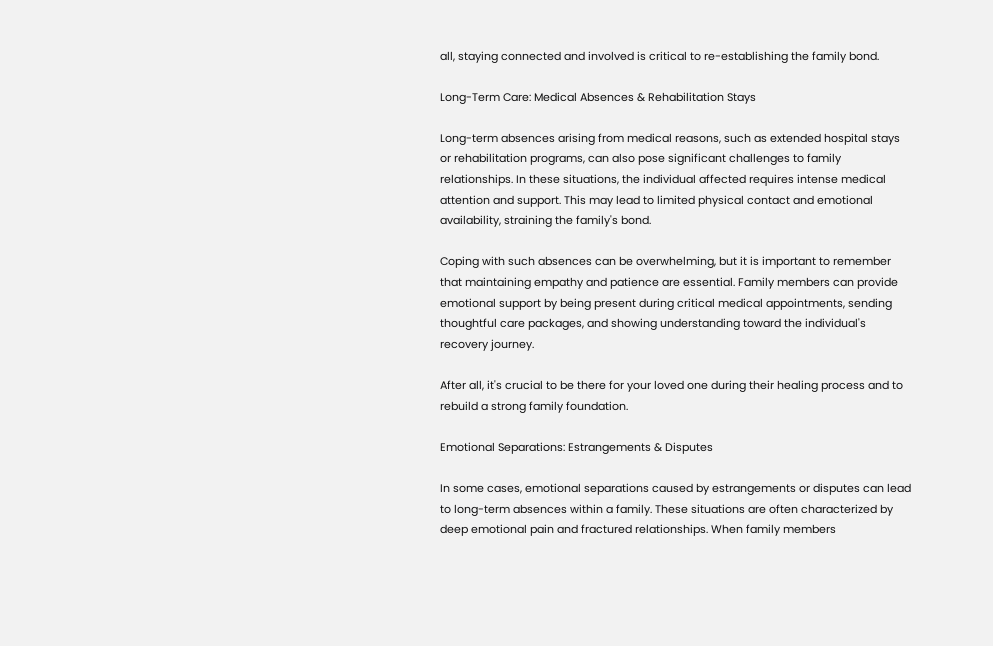all, staying connected and involved is critical to re-establishing the family bond.

Long-Term Care: Medical Absences & Rehabilitation Stays

Long-term absences arising from medical reasons, such as extended hospital stays or rehabilitation programs, can also pose significant challenges to family relationships. In these situations, the individual affected requires intense medical attention and support. This may lead to limited physical contact and emotional availability, straining the family's bond.

Coping with such absences can be overwhelming, but it is important to remember that maintaining empathy and patience are essential. Family members can provide emotional support by being present during critical medical appointments, sending thoughtful care packages, and showing understanding toward the individual's recovery journey.

After all, it's crucial to be there for your loved one during their healing process and to rebuild a strong family foundation.

Emotional Separations: Estrangements & Disputes

In some cases, emotional separations caused by estrangements or disputes can lead to long-term absences within a family. These situations are often characterized by deep emotional pain and fractured relationships. When family members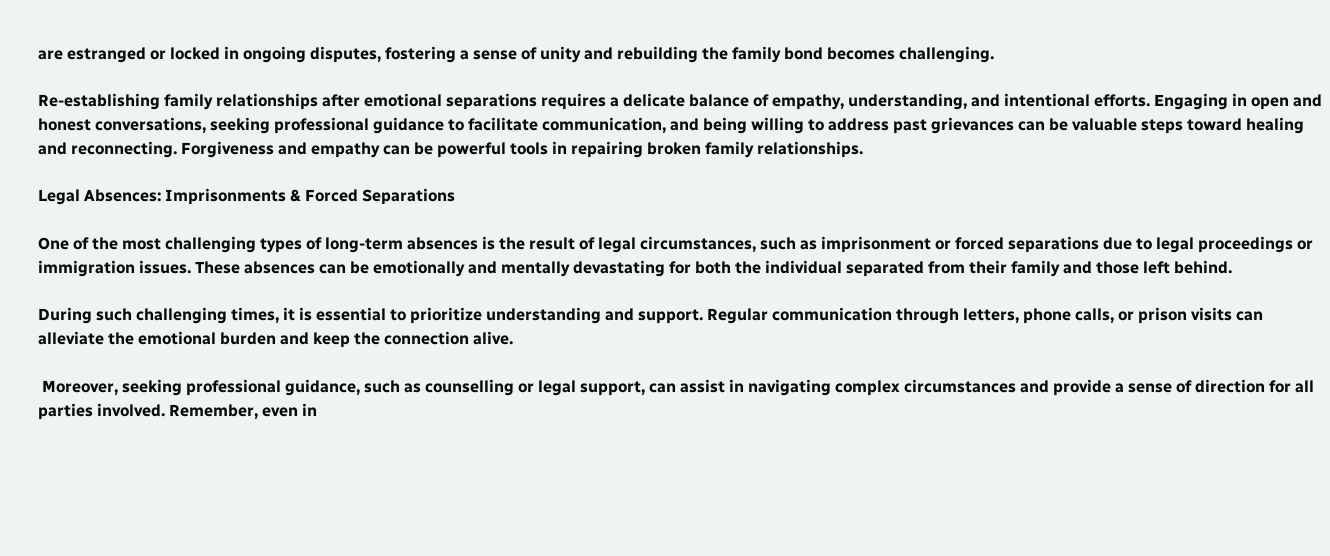are estranged or locked in ongoing disputes, fostering a sense of unity and rebuilding the family bond becomes challenging.

Re-establishing family relationships after emotional separations requires a delicate balance of empathy, understanding, and intentional efforts. Engaging in open and honest conversations, seeking professional guidance to facilitate communication, and being willing to address past grievances can be valuable steps toward healing and reconnecting. Forgiveness and empathy can be powerful tools in repairing broken family relationships.

Legal Absences: Imprisonments & Forced Separations

One of the most challenging types of long-term absences is the result of legal circumstances, such as imprisonment or forced separations due to legal proceedings or immigration issues. These absences can be emotionally and mentally devastating for both the individual separated from their family and those left behind.

During such challenging times, it is essential to prioritize understanding and support. Regular communication through letters, phone calls, or prison visits can alleviate the emotional burden and keep the connection alive.

 Moreover, seeking professional guidance, such as counselling or legal support, can assist in navigating complex circumstances and provide a sense of direction for all parties involved. Remember, even in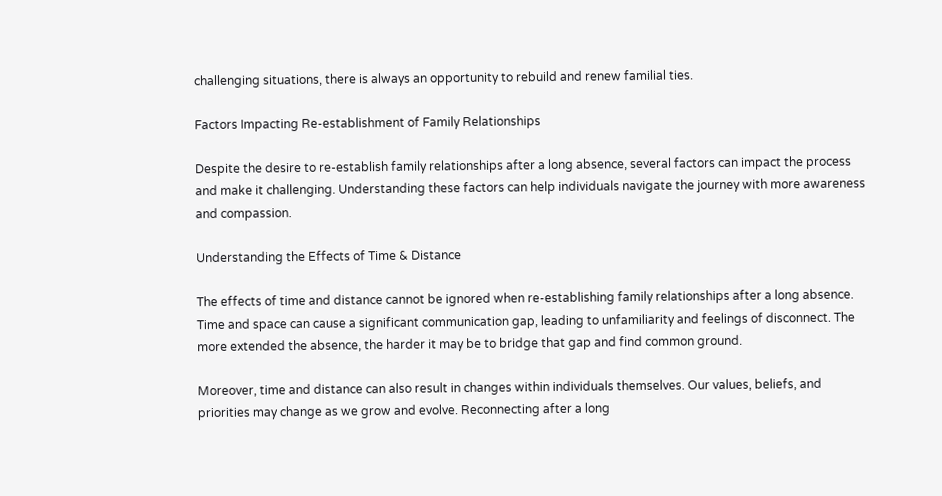challenging situations, there is always an opportunity to rebuild and renew familial ties.

Factors Impacting Re-establishment of Family Relationships

Despite the desire to re-establish family relationships after a long absence, several factors can impact the process and make it challenging. Understanding these factors can help individuals navigate the journey with more awareness and compassion.

Understanding the Effects of Time & Distance

The effects of time and distance cannot be ignored when re-establishing family relationships after a long absence. Time and space can cause a significant communication gap, leading to unfamiliarity and feelings of disconnect. The more extended the absence, the harder it may be to bridge that gap and find common ground.

Moreover, time and distance can also result in changes within individuals themselves. Our values, beliefs, and priorities may change as we grow and evolve. Reconnecting after a long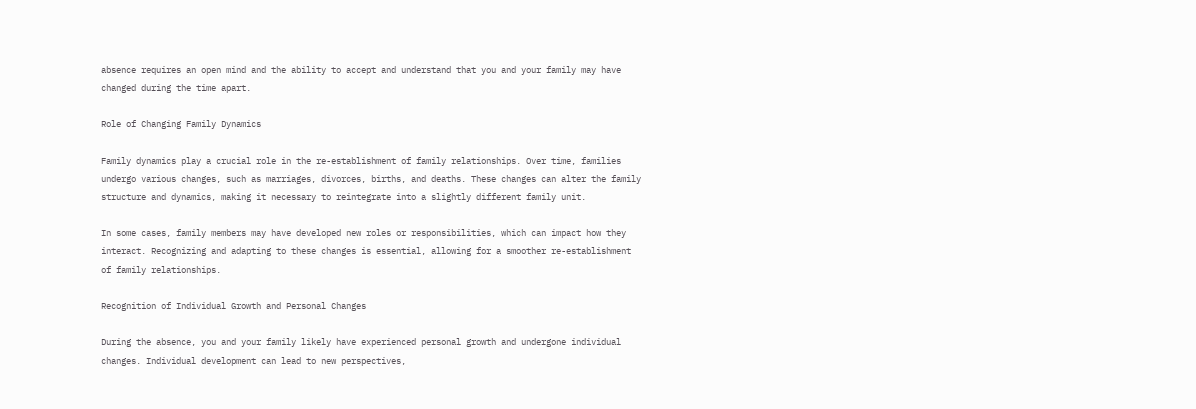absence requires an open mind and the ability to accept and understand that you and your family may have changed during the time apart.

Role of Changing Family Dynamics

Family dynamics play a crucial role in the re-establishment of family relationships. Over time, families undergo various changes, such as marriages, divorces, births, and deaths. These changes can alter the family structure and dynamics, making it necessary to reintegrate into a slightly different family unit.

In some cases, family members may have developed new roles or responsibilities, which can impact how they interact. Recognizing and adapting to these changes is essential, allowing for a smoother re-establishment of family relationships.

Recognition of Individual Growth and Personal Changes

During the absence, you and your family likely have experienced personal growth and undergone individual changes. Individual development can lead to new perspectives,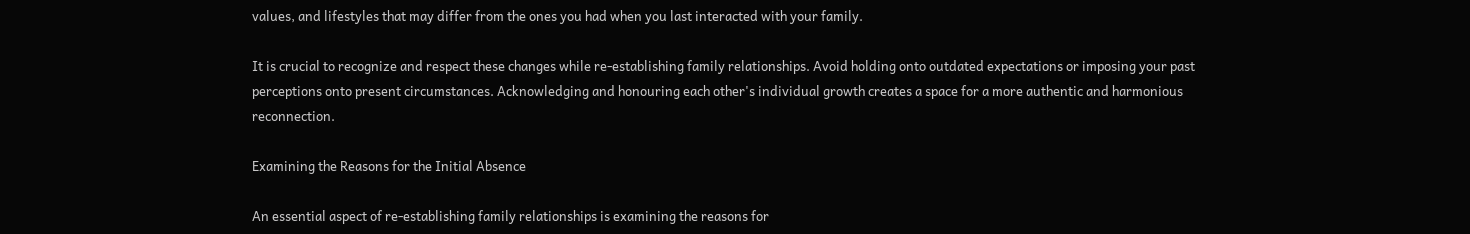values, and lifestyles that may differ from the ones you had when you last interacted with your family.

It is crucial to recognize and respect these changes while re-establishing family relationships. Avoid holding onto outdated expectations or imposing your past perceptions onto present circumstances. Acknowledging and honouring each other's individual growth creates a space for a more authentic and harmonious reconnection.

Examining the Reasons for the Initial Absence

An essential aspect of re-establishing family relationships is examining the reasons for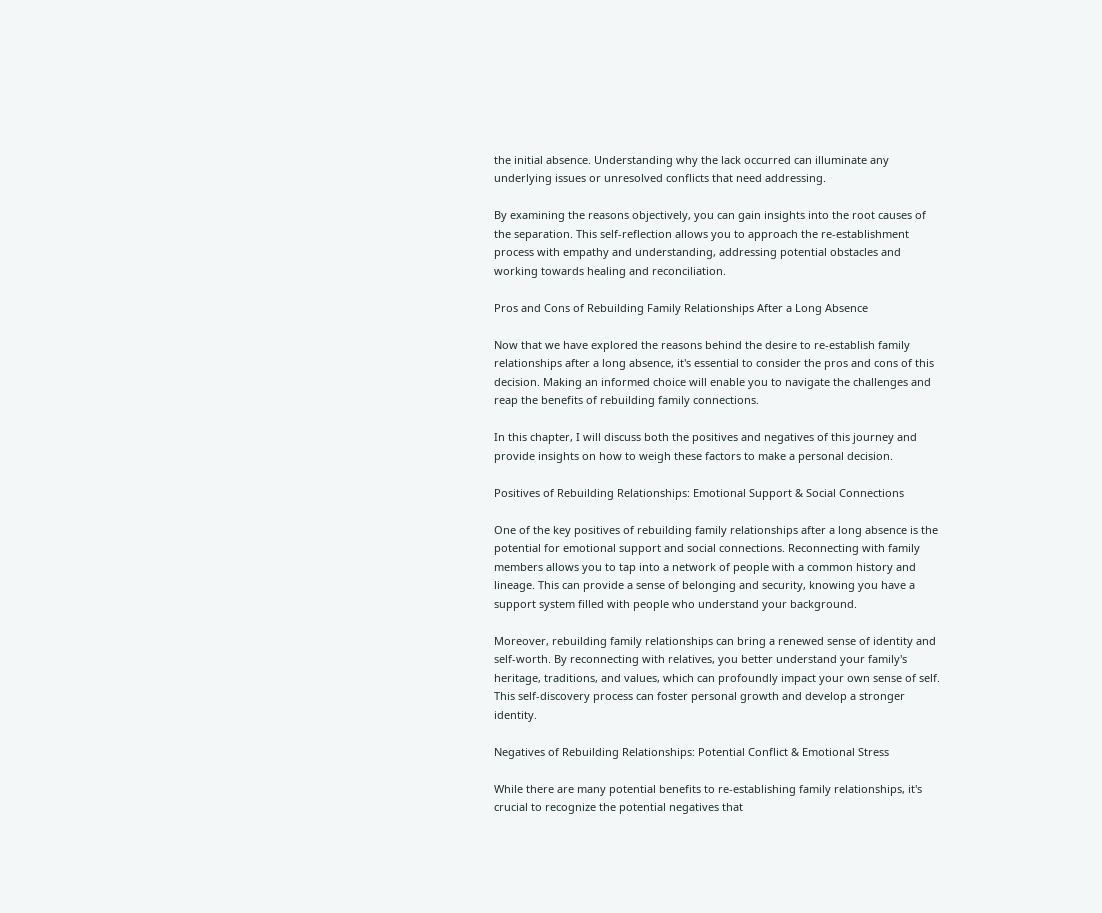the initial absence. Understanding why the lack occurred can illuminate any underlying issues or unresolved conflicts that need addressing.

By examining the reasons objectively, you can gain insights into the root causes of the separation. This self-reflection allows you to approach the re-establishment process with empathy and understanding, addressing potential obstacles and working towards healing and reconciliation.

Pros and Cons of Rebuilding Family Relationships After a Long Absence

Now that we have explored the reasons behind the desire to re-establish family relationships after a long absence, it's essential to consider the pros and cons of this decision. Making an informed choice will enable you to navigate the challenges and reap the benefits of rebuilding family connections.

In this chapter, I will discuss both the positives and negatives of this journey and provide insights on how to weigh these factors to make a personal decision.

Positives of Rebuilding Relationships: Emotional Support & Social Connections

One of the key positives of rebuilding family relationships after a long absence is the potential for emotional support and social connections. Reconnecting with family members allows you to tap into a network of people with a common history and lineage. This can provide a sense of belonging and security, knowing you have a support system filled with people who understand your background.

Moreover, rebuilding family relationships can bring a renewed sense of identity and self-worth. By reconnecting with relatives, you better understand your family's heritage, traditions, and values, which can profoundly impact your own sense of self. This self-discovery process can foster personal growth and develop a stronger identity.

Negatives of Rebuilding Relationships: Potential Conflict & Emotional Stress

While there are many potential benefits to re-establishing family relationships, it's crucial to recognize the potential negatives that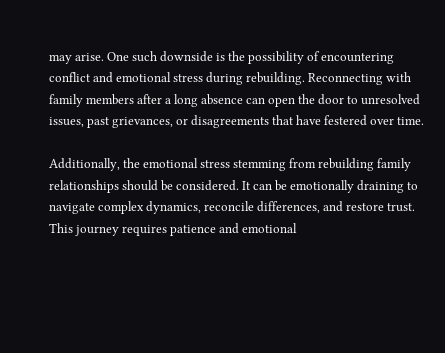may arise. One such downside is the possibility of encountering conflict and emotional stress during rebuilding. Reconnecting with family members after a long absence can open the door to unresolved issues, past grievances, or disagreements that have festered over time.

Additionally, the emotional stress stemming from rebuilding family relationships should be considered. It can be emotionally draining to navigate complex dynamics, reconcile differences, and restore trust. This journey requires patience and emotional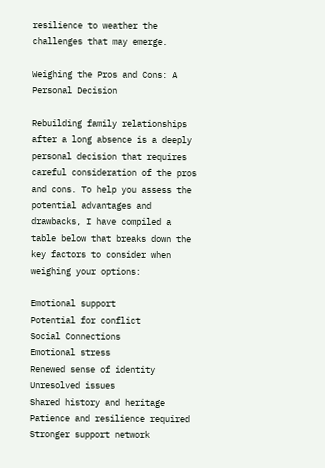resilience to weather the challenges that may emerge.

Weighing the Pros and Cons: A Personal Decision

Rebuilding family relationships after a long absence is a deeply personal decision that requires careful consideration of the pros and cons. To help you assess the potential advantages and drawbacks, I have compiled a table below that breaks down the key factors to consider when weighing your options:

Emotional support          Potential for conflict
Social Connections                                 Emotional stress
Renewed sense of identity          Unresolved issues
Shared history and heritage          Patience and resilience required
Stronger support network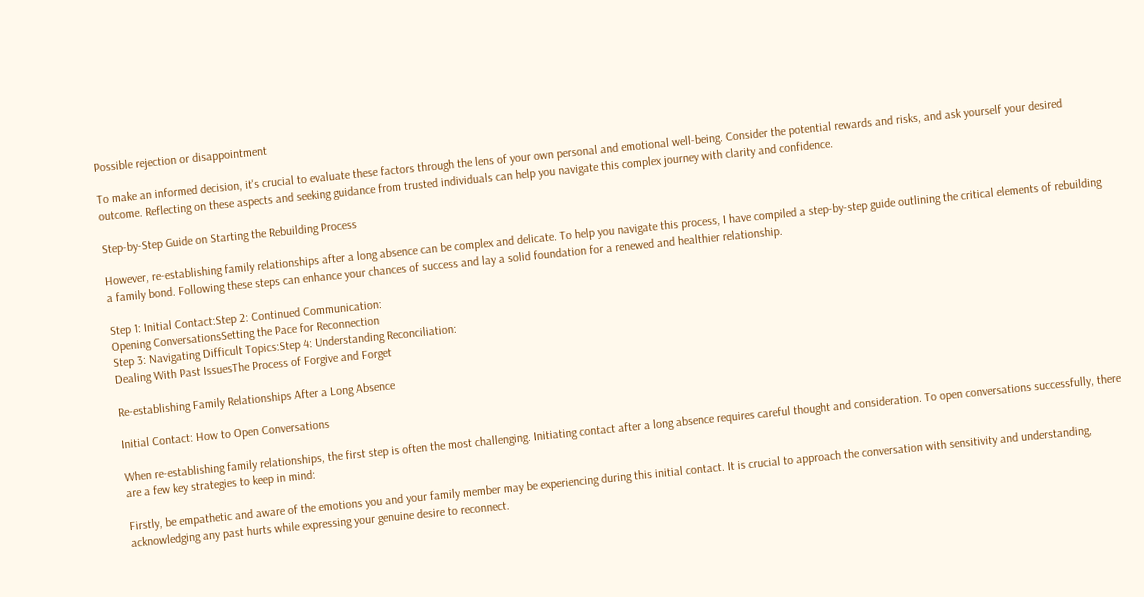Possible rejection or disappointment

To make an informed decision, it's crucial to evaluate these factors through the lens of your own personal and emotional well-being. Consider the potential rewards and risks, and ask yourself your desired outcome. Reflecting on these aspects and seeking guidance from trusted individuals can help you navigate this complex journey with clarity and confidence.

Step-by-Step Guide on Starting the Rebuilding Process

However, re-establishing family relationships after a long absence can be complex and delicate. To help you navigate this process, I have compiled a step-by-step guide outlining the critical elements of rebuilding a family bond. Following these steps can enhance your chances of success and lay a solid foundation for a renewed and healthier relationship.

Step 1: Initial Contact:Step 2: Continued Communication:
Opening ConversationsSetting the Pace for Reconnection
Step 3: Navigating Difficult Topics:Step 4: Understanding Reconciliation:
Dealing With Past IssuesThe Process of Forgive and Forget

Re-establishing Family Relationships After a Long Absence

Initial Contact: How to Open Conversations

When re-establishing family relationships, the first step is often the most challenging. Initiating contact after a long absence requires careful thought and consideration. To open conversations successfully, there are a few key strategies to keep in mind:

Firstly, be empathetic and aware of the emotions you and your family member may be experiencing during this initial contact. It is crucial to approach the conversation with sensitivity and understanding, acknowledging any past hurts while expressing your genuine desire to reconnect.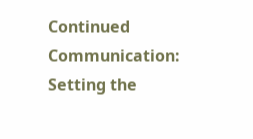Continued Communication: Setting the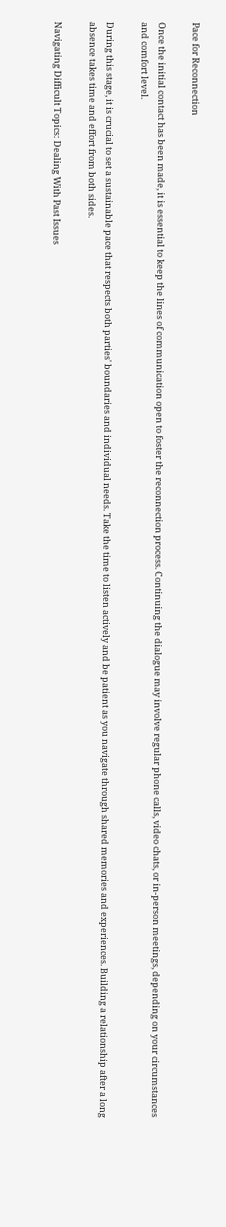Pace for Reconnection

Once the initial contact has been made, it is essential to keep the lines of communication open to foster the reconnection process. Continuing the dialogue may involve regular phone calls, video chats, or in-person meetings, depending on your circumstances and comfort level.

During this stage, it is crucial to set a sustainable pace that respects both parties' boundaries and individual needs. Take the time to listen actively and be patient as you navigate through shared memories and experiences. Building a relationship after a long absence takes time and effort from both sides.

Navigating Difficult Topics: Dealing With Past Issues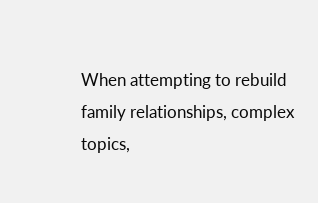When attempting to rebuild family relationships, complex topics,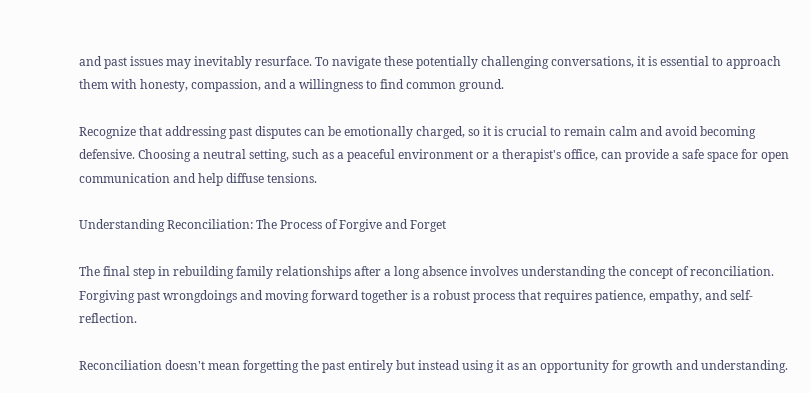and past issues may inevitably resurface. To navigate these potentially challenging conversations, it is essential to approach them with honesty, compassion, and a willingness to find common ground.

Recognize that addressing past disputes can be emotionally charged, so it is crucial to remain calm and avoid becoming defensive. Choosing a neutral setting, such as a peaceful environment or a therapist's office, can provide a safe space for open communication and help diffuse tensions.

Understanding Reconciliation: The Process of Forgive and Forget

The final step in rebuilding family relationships after a long absence involves understanding the concept of reconciliation. Forgiving past wrongdoings and moving forward together is a robust process that requires patience, empathy, and self-reflection.

Reconciliation doesn't mean forgetting the past entirely but instead using it as an opportunity for growth and understanding.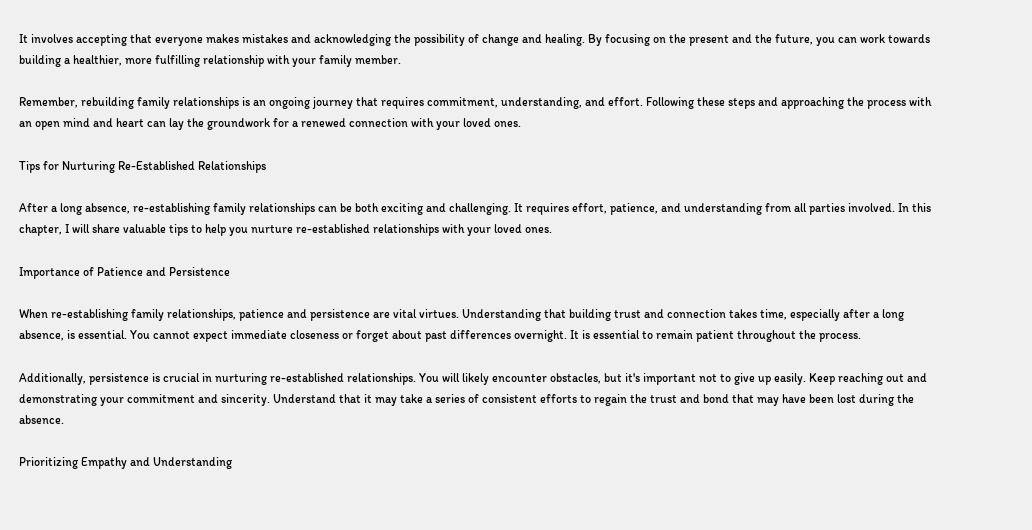It involves accepting that everyone makes mistakes and acknowledging the possibility of change and healing. By focusing on the present and the future, you can work towards building a healthier, more fulfilling relationship with your family member.

Remember, rebuilding family relationships is an ongoing journey that requires commitment, understanding, and effort. Following these steps and approaching the process with an open mind and heart can lay the groundwork for a renewed connection with your loved ones.

Tips for Nurturing Re-Established Relationships

After a long absence, re-establishing family relationships can be both exciting and challenging. It requires effort, patience, and understanding from all parties involved. In this chapter, I will share valuable tips to help you nurture re-established relationships with your loved ones.

Importance of Patience and Persistence

When re-establishing family relationships, patience and persistence are vital virtues. Understanding that building trust and connection takes time, especially after a long absence, is essential. You cannot expect immediate closeness or forget about past differences overnight. It is essential to remain patient throughout the process.

Additionally, persistence is crucial in nurturing re-established relationships. You will likely encounter obstacles, but it's important not to give up easily. Keep reaching out and demonstrating your commitment and sincerity. Understand that it may take a series of consistent efforts to regain the trust and bond that may have been lost during the absence.

Prioritizing Empathy and Understanding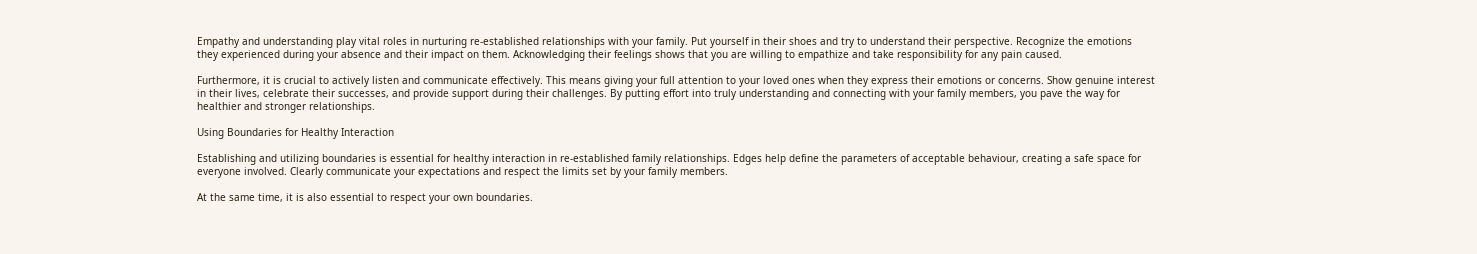Empathy and understanding play vital roles in nurturing re-established relationships with your family. Put yourself in their shoes and try to understand their perspective. Recognize the emotions they experienced during your absence and their impact on them. Acknowledging their feelings shows that you are willing to empathize and take responsibility for any pain caused.

Furthermore, it is crucial to actively listen and communicate effectively. This means giving your full attention to your loved ones when they express their emotions or concerns. Show genuine interest in their lives, celebrate their successes, and provide support during their challenges. By putting effort into truly understanding and connecting with your family members, you pave the way for healthier and stronger relationships.

Using Boundaries for Healthy Interaction

Establishing and utilizing boundaries is essential for healthy interaction in re-established family relationships. Edges help define the parameters of acceptable behaviour, creating a safe space for everyone involved. Clearly communicate your expectations and respect the limits set by your family members.

At the same time, it is also essential to respect your own boundaries.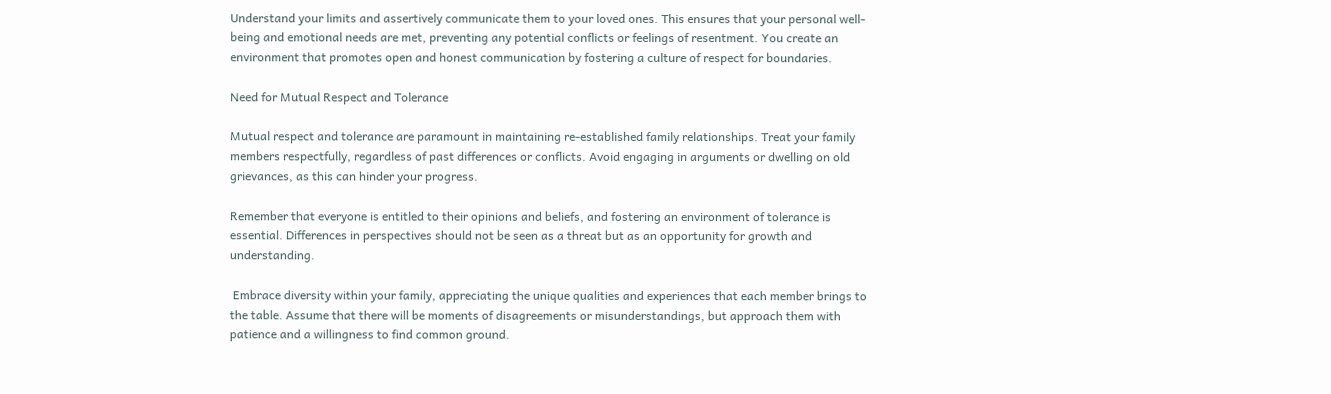Understand your limits and assertively communicate them to your loved ones. This ensures that your personal well-being and emotional needs are met, preventing any potential conflicts or feelings of resentment. You create an environment that promotes open and honest communication by fostering a culture of respect for boundaries.

Need for Mutual Respect and Tolerance

Mutual respect and tolerance are paramount in maintaining re-established family relationships. Treat your family members respectfully, regardless of past differences or conflicts. Avoid engaging in arguments or dwelling on old grievances, as this can hinder your progress.

Remember that everyone is entitled to their opinions and beliefs, and fostering an environment of tolerance is essential. Differences in perspectives should not be seen as a threat but as an opportunity for growth and understanding.

 Embrace diversity within your family, appreciating the unique qualities and experiences that each member brings to the table. Assume that there will be moments of disagreements or misunderstandings, but approach them with patience and a willingness to find common ground.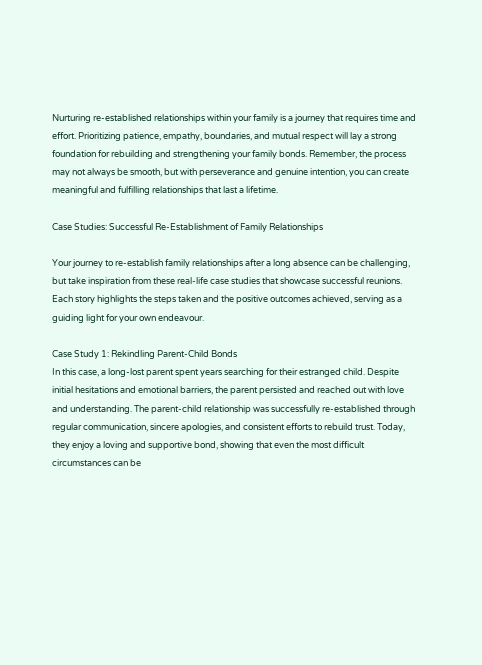Nurturing re-established relationships within your family is a journey that requires time and effort. Prioritizing patience, empathy, boundaries, and mutual respect will lay a strong foundation for rebuilding and strengthening your family bonds. Remember, the process may not always be smooth, but with perseverance and genuine intention, you can create meaningful and fulfilling relationships that last a lifetime.

Case Studies: Successful Re-Establishment of Family Relationships

Your journey to re-establish family relationships after a long absence can be challenging, but take inspiration from these real-life case studies that showcase successful reunions. Each story highlights the steps taken and the positive outcomes achieved, serving as a guiding light for your own endeavour.

Case Study 1: Rekindling Parent-Child Bonds
In this case, a long-lost parent spent years searching for their estranged child. Despite initial hesitations and emotional barriers, the parent persisted and reached out with love and understanding. The parent-child relationship was successfully re-established through regular communication, sincere apologies, and consistent efforts to rebuild trust. Today, they enjoy a loving and supportive bond, showing that even the most difficult circumstances can be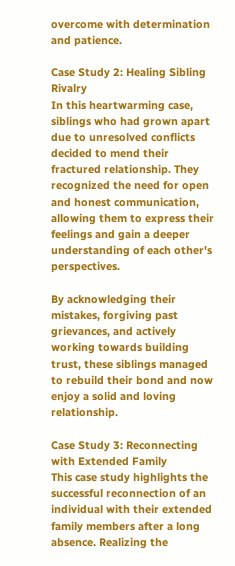overcome with determination and patience.

Case Study 2: Healing Sibling Rivalry
In this heartwarming case, siblings who had grown apart due to unresolved conflicts decided to mend their fractured relationship. They recognized the need for open and honest communication, allowing them to express their feelings and gain a deeper understanding of each other's perspectives.

By acknowledging their mistakes, forgiving past grievances, and actively working towards building trust, these siblings managed to rebuild their bond and now enjoy a solid and loving relationship.

Case Study 3: Reconnecting with Extended Family
This case study highlights the successful reconnection of an individual with their extended family members after a long absence. Realizing the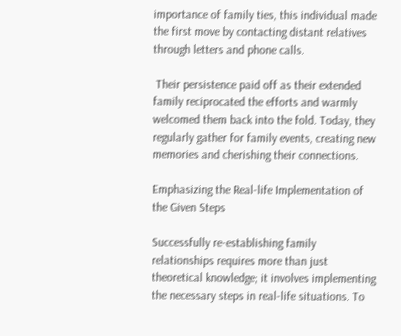importance of family ties, this individual made the first move by contacting distant relatives through letters and phone calls.

 Their persistence paid off as their extended family reciprocated the efforts and warmly welcomed them back into the fold. Today, they regularly gather for family events, creating new memories and cherishing their connections.

Emphasizing the Real-life Implementation of the Given Steps

Successfully re-establishing family relationships requires more than just theoretical knowledge; it involves implementing the necessary steps in real-life situations. To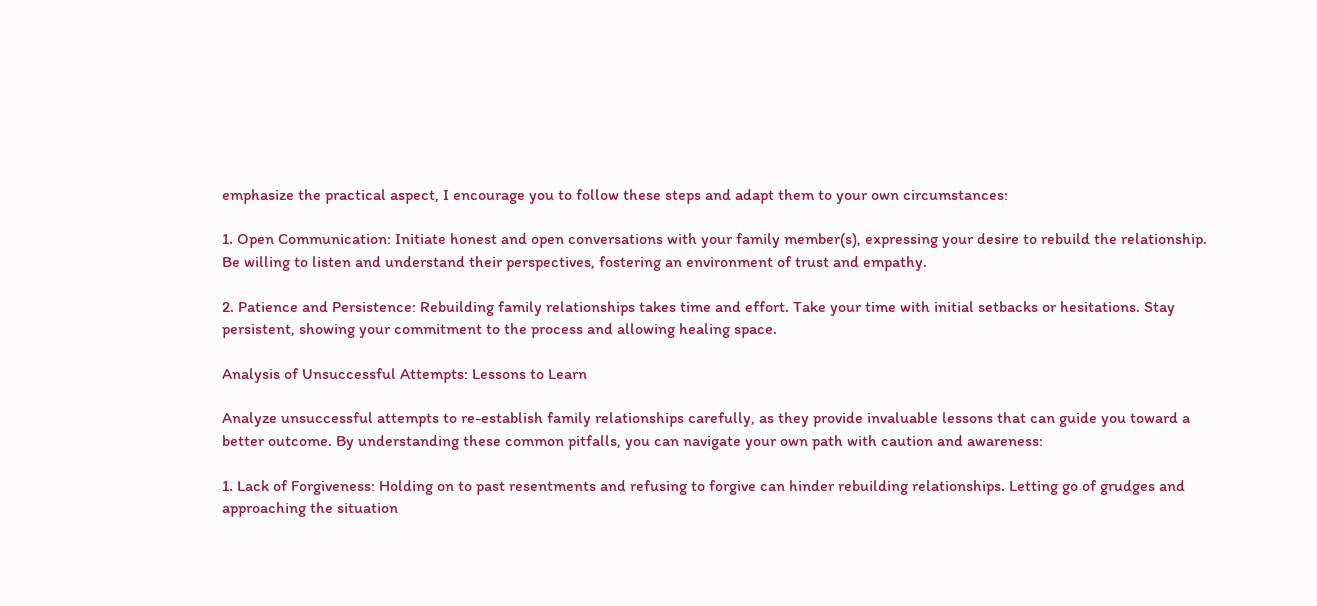emphasize the practical aspect, I encourage you to follow these steps and adapt them to your own circumstances:

1. Open Communication: Initiate honest and open conversations with your family member(s), expressing your desire to rebuild the relationship. Be willing to listen and understand their perspectives, fostering an environment of trust and empathy.

2. Patience and Persistence: Rebuilding family relationships takes time and effort. Take your time with initial setbacks or hesitations. Stay persistent, showing your commitment to the process and allowing healing space.

Analysis of Unsuccessful Attempts: Lessons to Learn

Analyze unsuccessful attempts to re-establish family relationships carefully, as they provide invaluable lessons that can guide you toward a better outcome. By understanding these common pitfalls, you can navigate your own path with caution and awareness:

1. Lack of Forgiveness: Holding on to past resentments and refusing to forgive can hinder rebuilding relationships. Letting go of grudges and approaching the situation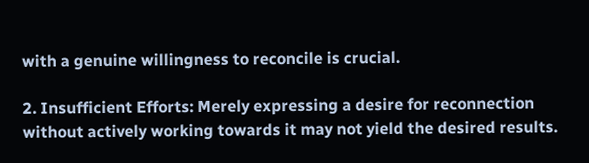with a genuine willingness to reconcile is crucial.

2. Insufficient Efforts: Merely expressing a desire for reconnection without actively working towards it may not yield the desired results.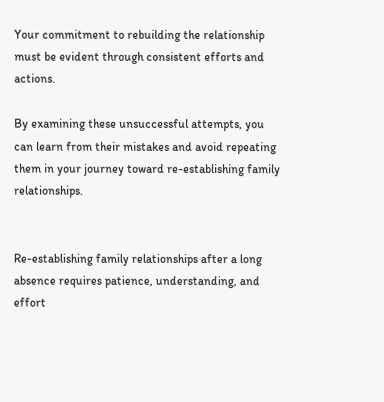Your commitment to rebuilding the relationship must be evident through consistent efforts and actions.

By examining these unsuccessful attempts, you can learn from their mistakes and avoid repeating them in your journey toward re-establishing family relationships.


Re-establishing family relationships after a long absence requires patience, understanding, and effort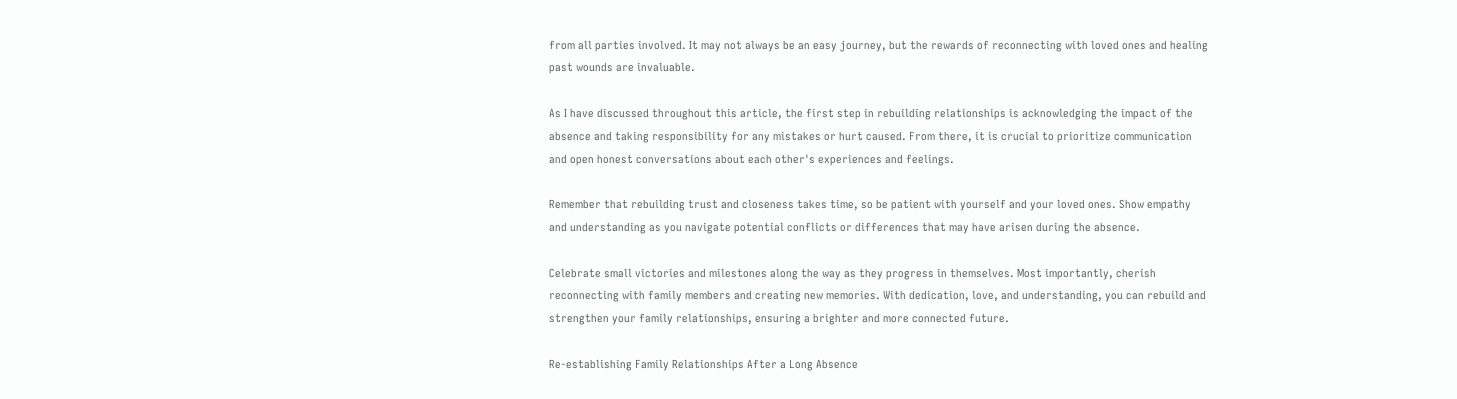from all parties involved. It may not always be an easy journey, but the rewards of reconnecting with loved ones and healing past wounds are invaluable.

As I have discussed throughout this article, the first step in rebuilding relationships is acknowledging the impact of the absence and taking responsibility for any mistakes or hurt caused. From there, it is crucial to prioritize communication and open honest conversations about each other's experiences and feelings.

Remember that rebuilding trust and closeness takes time, so be patient with yourself and your loved ones. Show empathy and understanding as you navigate potential conflicts or differences that may have arisen during the absence.

Celebrate small victories and milestones along the way as they progress in themselves. Most importantly, cherish reconnecting with family members and creating new memories. With dedication, love, and understanding, you can rebuild and strengthen your family relationships, ensuring a brighter and more connected future.

Re-establishing Family Relationships After a Long Absence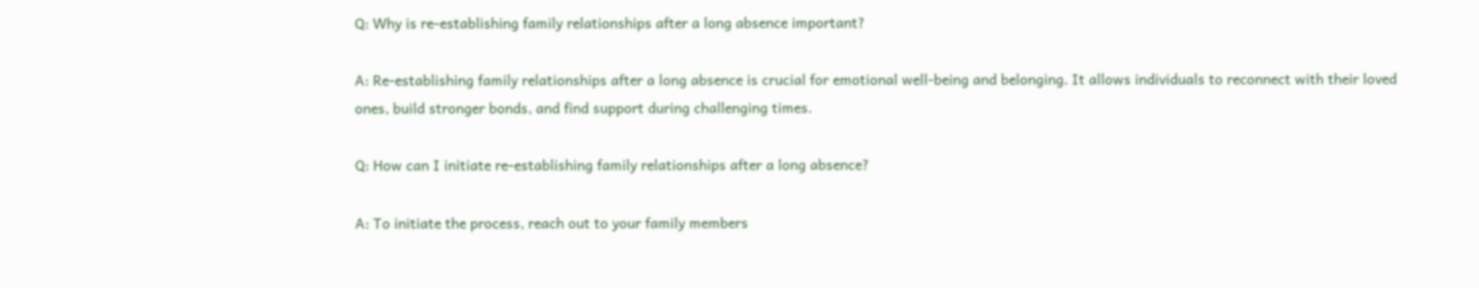Q: Why is re-establishing family relationships after a long absence important?

A: Re-establishing family relationships after a long absence is crucial for emotional well-being and belonging. It allows individuals to reconnect with their loved ones, build stronger bonds, and find support during challenging times.

Q: How can I initiate re-establishing family relationships after a long absence?

A: To initiate the process, reach out to your family members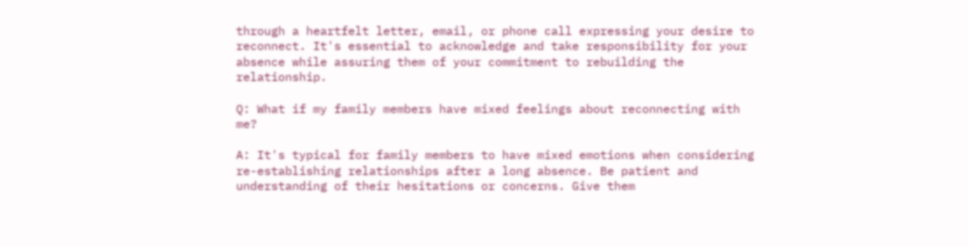through a heartfelt letter, email, or phone call expressing your desire to reconnect. It's essential to acknowledge and take responsibility for your absence while assuring them of your commitment to rebuilding the relationship.

Q: What if my family members have mixed feelings about reconnecting with me?

A: It's typical for family members to have mixed emotions when considering re-establishing relationships after a long absence. Be patient and understanding of their hesitations or concerns. Give them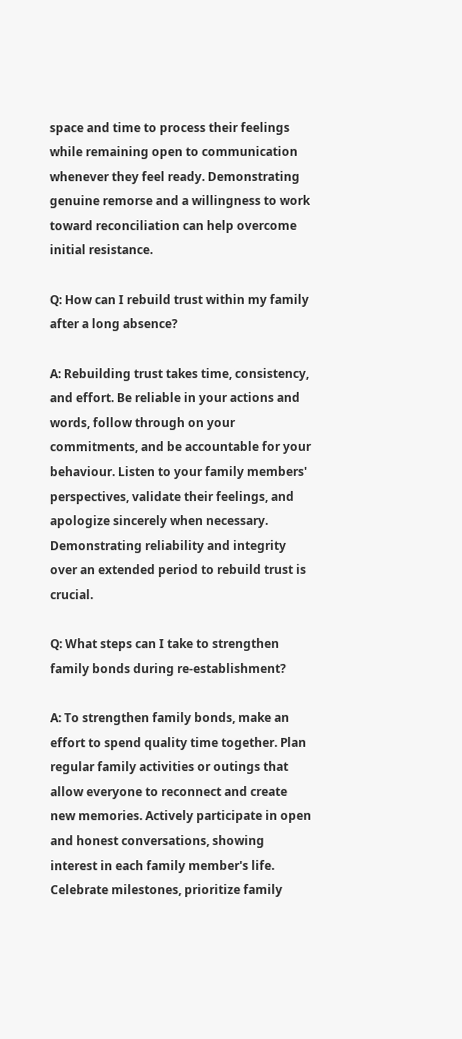space and time to process their feelings while remaining open to communication whenever they feel ready. Demonstrating genuine remorse and a willingness to work toward reconciliation can help overcome initial resistance.

Q: How can I rebuild trust within my family after a long absence?

A: Rebuilding trust takes time, consistency, and effort. Be reliable in your actions and words, follow through on your commitments, and be accountable for your behaviour. Listen to your family members' perspectives, validate their feelings, and apologize sincerely when necessary. Demonstrating reliability and integrity over an extended period to rebuild trust is crucial.

Q: What steps can I take to strengthen family bonds during re-establishment?

A: To strengthen family bonds, make an effort to spend quality time together. Plan regular family activities or outings that allow everyone to reconnect and create new memories. Actively participate in open and honest conversations, showing interest in each family member's life. Celebrate milestones, prioritize family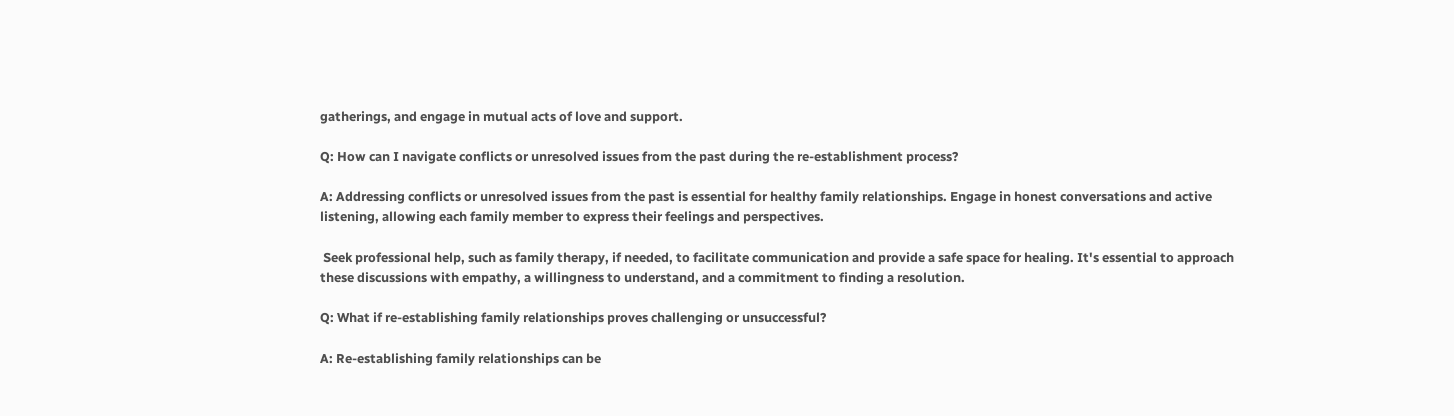gatherings, and engage in mutual acts of love and support.

Q: How can I navigate conflicts or unresolved issues from the past during the re-establishment process?

A: Addressing conflicts or unresolved issues from the past is essential for healthy family relationships. Engage in honest conversations and active listening, allowing each family member to express their feelings and perspectives.

 Seek professional help, such as family therapy, if needed, to facilitate communication and provide a safe space for healing. It's essential to approach these discussions with empathy, a willingness to understand, and a commitment to finding a resolution.

Q: What if re-establishing family relationships proves challenging or unsuccessful?

A: Re-establishing family relationships can be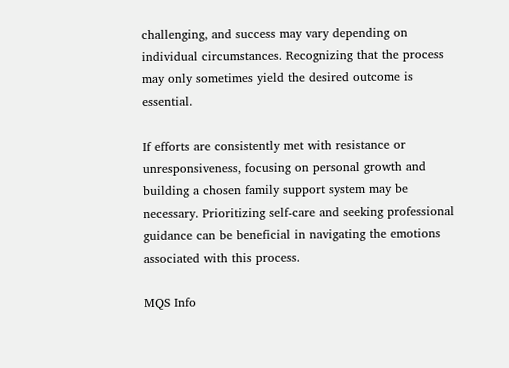challenging, and success may vary depending on individual circumstances. Recognizing that the process may only sometimes yield the desired outcome is essential.

If efforts are consistently met with resistance or unresponsiveness, focusing on personal growth and building a chosen family support system may be necessary. Prioritizing self-care and seeking professional guidance can be beneficial in navigating the emotions associated with this process.

MQS Info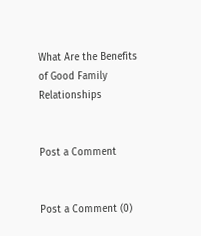What Are the Benefits of Good Family Relationships


Post a Comment


Post a Comment (0)